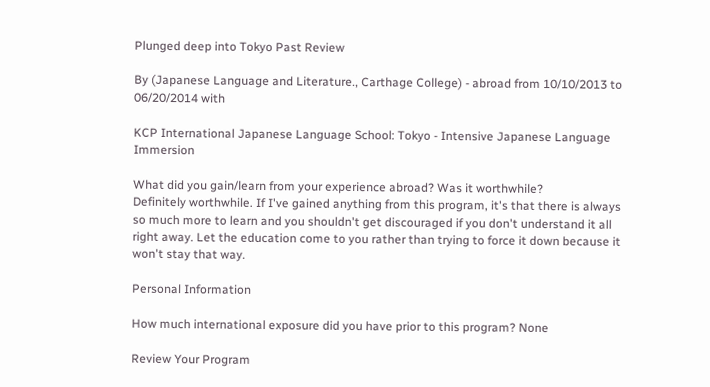Plunged deep into Tokyo Past Review

By (Japanese Language and Literature., Carthage College) - abroad from 10/10/2013 to 06/20/2014 with

KCP International Japanese Language School: Tokyo - Intensive Japanese Language Immersion

What did you gain/learn from your experience abroad? Was it worthwhile?
Definitely worthwhile. If I've gained anything from this program, it's that there is always so much more to learn and you shouldn't get discouraged if you don't understand it all right away. Let the education come to you rather than trying to force it down because it won't stay that way.

Personal Information

How much international exposure did you have prior to this program? None

Review Your Program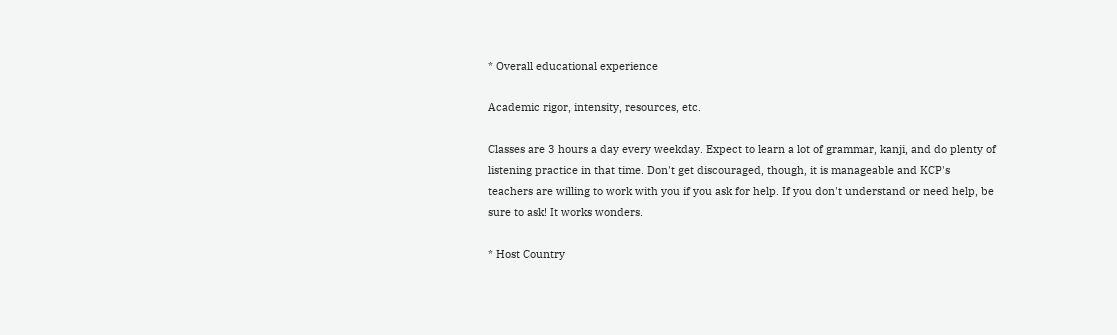* Overall educational experience

Academic rigor, intensity, resources, etc.

Classes are 3 hours a day every weekday. Expect to learn a lot of grammar, kanji, and do plenty of listening practice in that time. Don't get discouraged, though, it is manageable and KCP's teachers are willing to work with you if you ask for help. If you don't understand or need help, be sure to ask! It works wonders.

* Host Country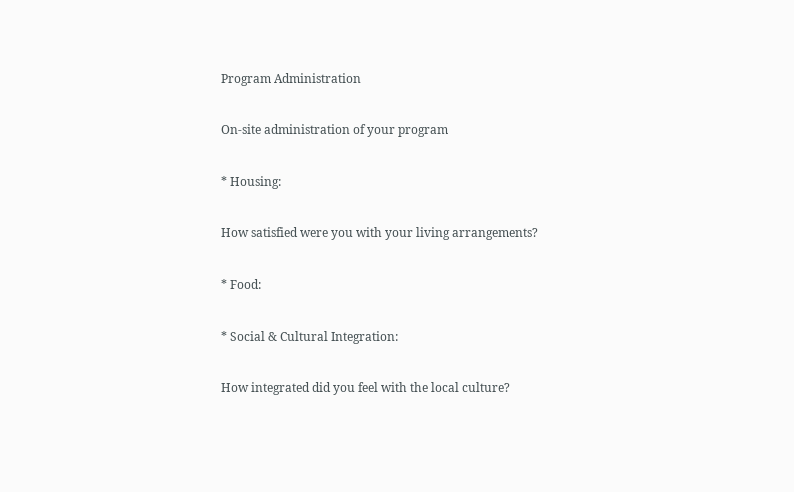Program Administration

On-site administration of your program

* Housing:

How satisfied were you with your living arrangements?

* Food:

* Social & Cultural Integration:

How integrated did you feel with the local culture?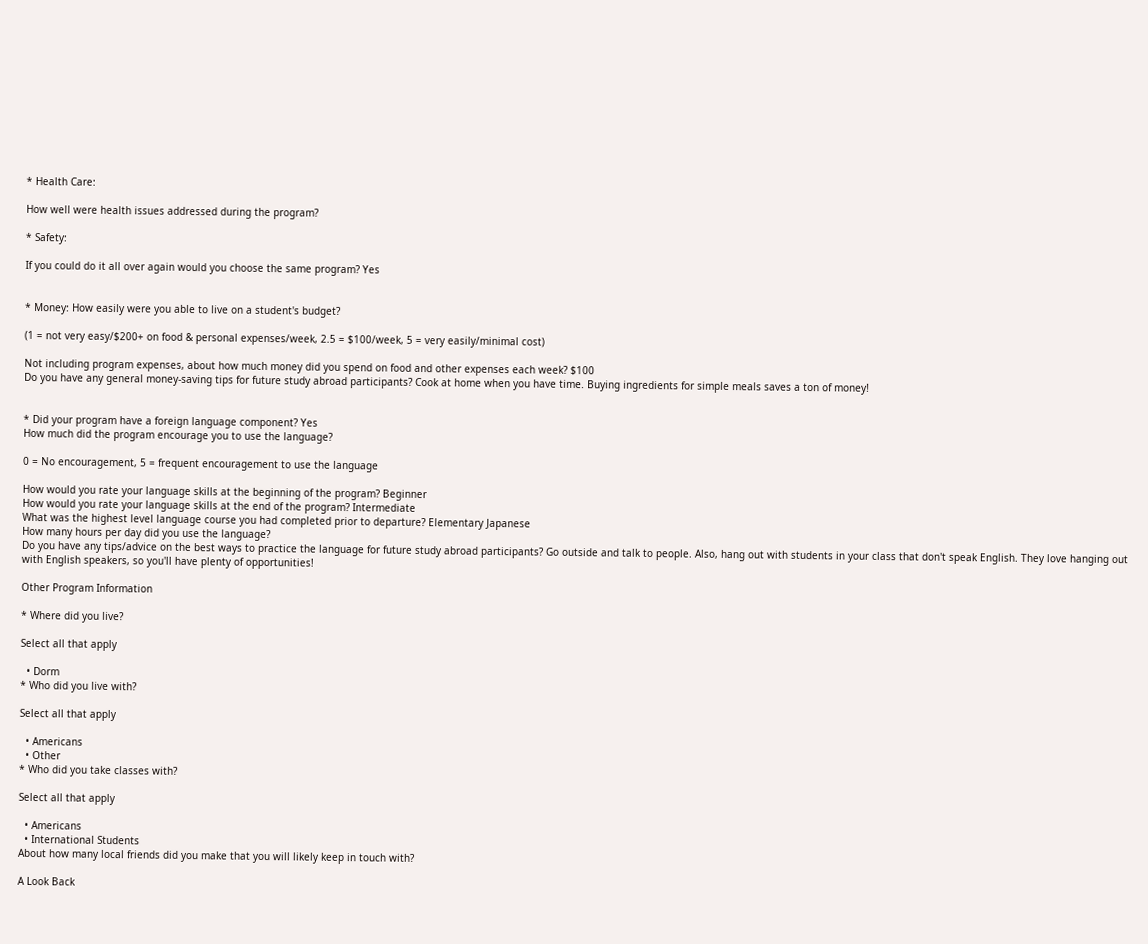* Health Care:

How well were health issues addressed during the program?

* Safety:

If you could do it all over again would you choose the same program? Yes


* Money: How easily were you able to live on a student's budget?

(1 = not very easy/$200+ on food & personal expenses/week, 2.5 = $100/week, 5 = very easily/minimal cost)

Not including program expenses, about how much money did you spend on food and other expenses each week? $100
Do you have any general money-saving tips for future study abroad participants? Cook at home when you have time. Buying ingredients for simple meals saves a ton of money!


* Did your program have a foreign language component? Yes
How much did the program encourage you to use the language?

0 = No encouragement, 5 = frequent encouragement to use the language

How would you rate your language skills at the beginning of the program? Beginner
How would you rate your language skills at the end of the program? Intermediate
What was the highest level language course you had completed prior to departure? Elementary Japanese
How many hours per day did you use the language?
Do you have any tips/advice on the best ways to practice the language for future study abroad participants? Go outside and talk to people. Also, hang out with students in your class that don't speak English. They love hanging out with English speakers, so you'll have plenty of opportunities!

Other Program Information

* Where did you live?

Select all that apply

  • Dorm
* Who did you live with?

Select all that apply

  • Americans
  • Other
* Who did you take classes with?

Select all that apply

  • Americans
  • International Students
About how many local friends did you make that you will likely keep in touch with?

A Look Back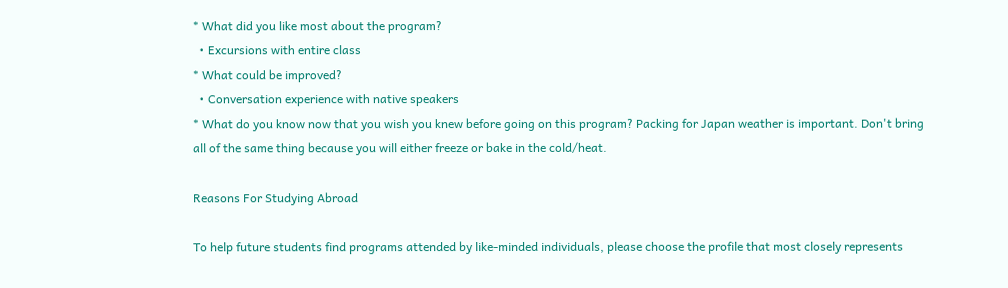* What did you like most about the program?
  • Excursions with entire class
* What could be improved?
  • Conversation experience with native speakers
* What do you know now that you wish you knew before going on this program? Packing for Japan weather is important. Don't bring all of the same thing because you will either freeze or bake in the cold/heat.

Reasons For Studying Abroad

To help future students find programs attended by like-minded individuals, please choose the profile that most closely represents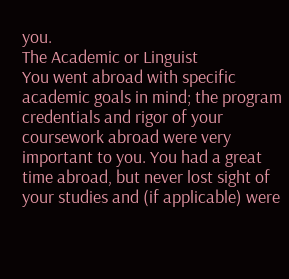you.
The Academic or Linguist
You went abroad with specific academic goals in mind; the program credentials and rigor of your coursework abroad were very important to you. You had a great time abroad, but never lost sight of your studies and (if applicable) were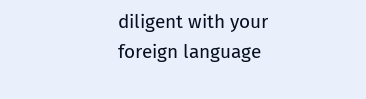diligent with your foreign language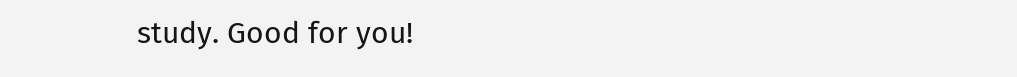study. Good for you!